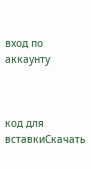вход по аккаунту



код для вставкиСкачать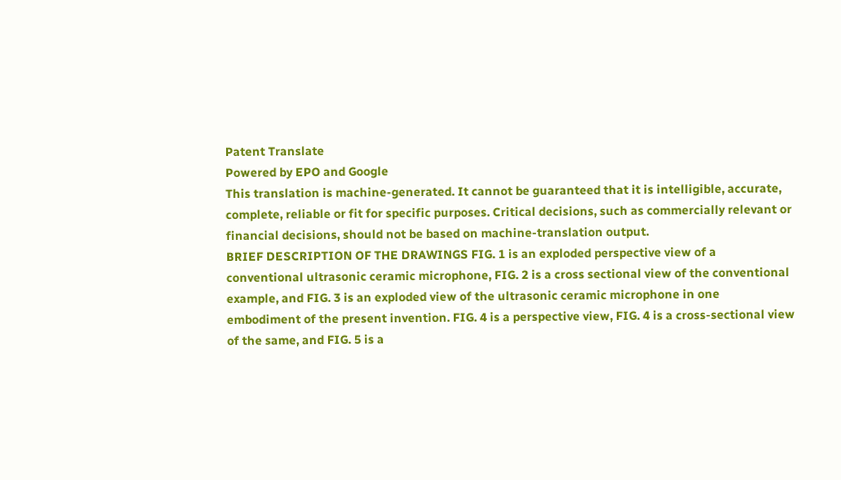Patent Translate
Powered by EPO and Google
This translation is machine-generated. It cannot be guaranteed that it is intelligible, accurate,
complete, reliable or fit for specific purposes. Critical decisions, such as commercially relevant or
financial decisions, should not be based on machine-translation output.
BRIEF DESCRIPTION OF THE DRAWINGS FIG. 1 is an exploded perspective view of a
conventional ultrasonic ceramic microphone, FIG. 2 is a cross sectional view of the conventional
example, and FIG. 3 is an exploded view of the ultrasonic ceramic microphone in one
embodiment of the present invention. FIG. 4 is a perspective view, FIG. 4 is a cross-sectional view
of the same, and FIG. 5 is a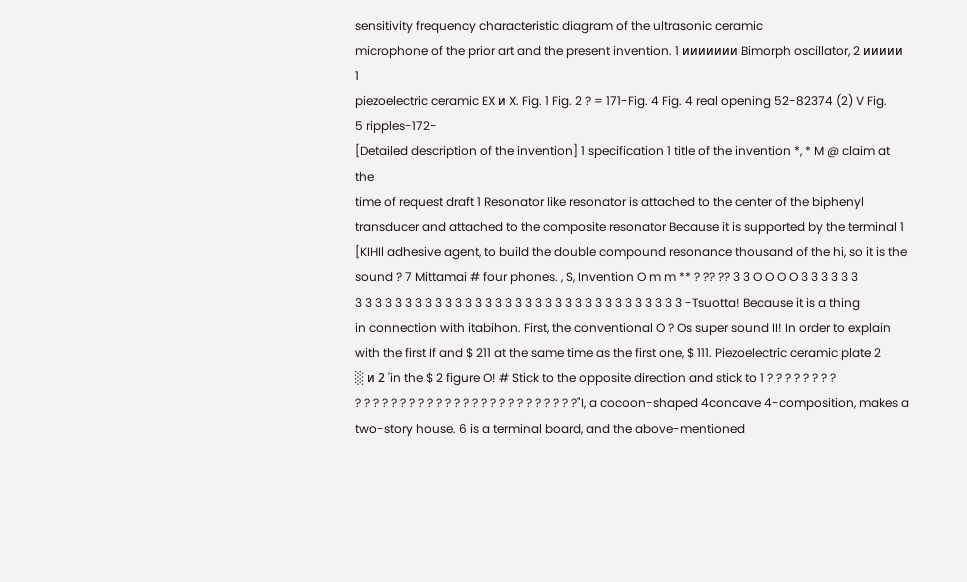sensitivity frequency characteristic diagram of the ultrasonic ceramic
microphone of the prior art and the present invention. 1 иииииии Bimorph oscillator, 2 иииии 1
piezoelectric ceramic EX и X. Fig. 1 Fig. 2 ? = 171-Fig. 4 Fig. 4 real opening 52-82374 (2) V Fig.
5 ripples-172-
[Detailed description of the invention] 1 specification 1 title of the invention *, * M @ claim at the
time of request draft 1 Resonator like resonator is attached to the center of the biphenyl
transducer and attached to the composite resonator Because it is supported by the terminal 1
[KIHIl adhesive agent, to build the double compound resonance thousand of the hi, so it is the
sound ? 7 Mittamai # four phones. , S, Invention O m m ** ? ?? ?? 3 3 O O O O 3 3 3 3 3 3
3 3 3 3 3 3 3 3 3 3 3 3 3 3 3 3 3 3 3 3 3 3 3 3 3 3 3 3 3 3 3 3 3 -Tsuotta! Because it is a thing
in connection with itabihon. First, the conventional O ? Os super sound II! In order to explain
with the first If and $ 211 at the same time as the first one, $ 111. Piezoelectric ceramic plate 2
░ и 2 'in the $ 2 figure O! # Stick to the opposite direction and stick to 1 ? ? ? ? ? ? ? ?
? ? ? ? ? ? ? ? ? ? ? ? ? ? ? ? ? ? ? ? ? ? ? ? ?"I, a cocoon-shaped 4concave 4-composition, makes a two-story house. 6 is a terminal board, and the above-mentioned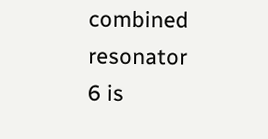combined resonator 6 is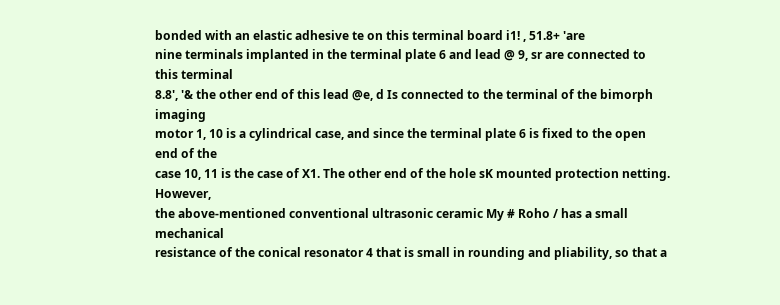bonded with an elastic adhesive te on this terminal board i1! , 51.8+ 'are
nine terminals implanted in the terminal plate 6 and lead @ 9, sr are connected to this terminal
8.8', '& the other end of this lead @e, d Is connected to the terminal of the bimorph imaging
motor 1, 10 is a cylindrical case, and since the terminal plate 6 is fixed to the open end of the
case 10, 11 is the case of X1. The other end of the hole sK mounted protection netting. However,
the above-mentioned conventional ultrasonic ceramic My # Roho / has a small mechanical
resistance of the conical resonator 4 that is small in rounding and pliability, so that a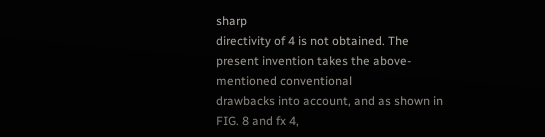sharp
directivity of 4 is not obtained. The present invention takes the above-mentioned conventional
drawbacks into account, and as shown in FIG. 8 and fx 4,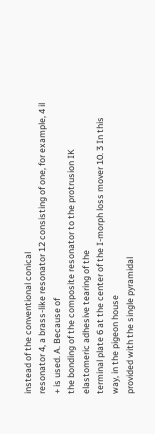instead of the conventional conical
resonator 4, a brass-like resonator 12 consisting of one, for example, 4 il + is used. A. Because of
the bonding of the composite resonator to the protrusion IK elastomeric adhesive tearing of the
terminal plate 6 at the center of the I-morph loss mover 10. 3 In this way, in the pigeon house
provided with the single pyramidal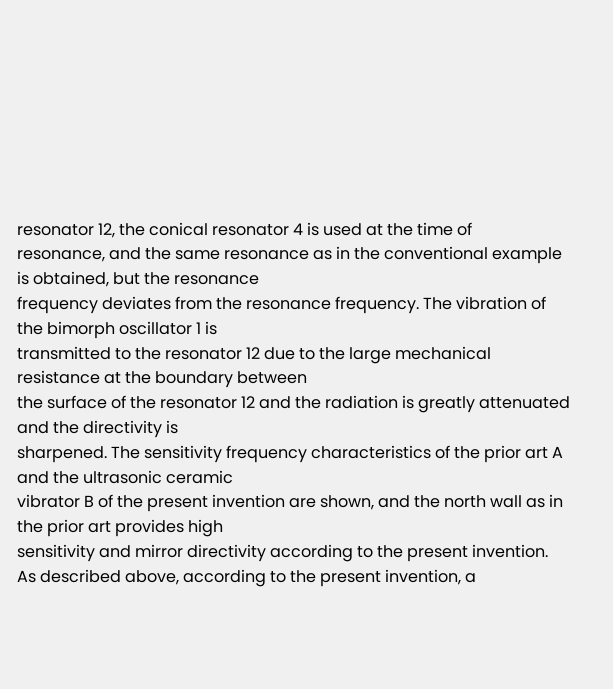resonator 12, the conical resonator 4 is used at the time of
resonance, and the same resonance as in the conventional example is obtained, but the resonance
frequency deviates from the resonance frequency. The vibration of the bimorph oscillator 1 is
transmitted to the resonator 12 due to the large mechanical resistance at the boundary between
the surface of the resonator 12 and the radiation is greatly attenuated and the directivity is
sharpened. The sensitivity frequency characteristics of the prior art A and the ultrasonic ceramic
vibrator B of the present invention are shown, and the north wall as in the prior art provides high
sensitivity and mirror directivity according to the present invention.
As described above, according to the present invention, a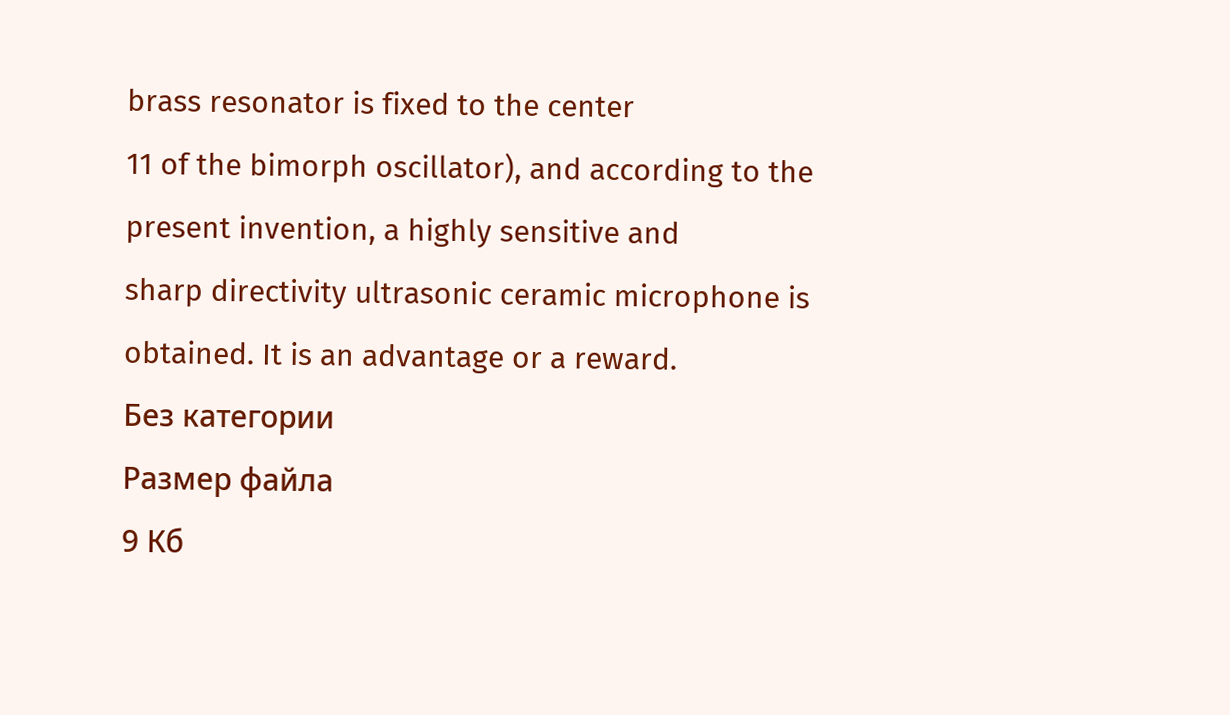brass resonator is fixed to the center
11 of the bimorph oscillator), and according to the present invention, a highly sensitive and
sharp directivity ultrasonic ceramic microphone is obtained. It is an advantage or a reward.
Без категории
Размер файла
9 Кб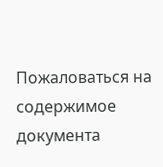Пожаловаться на содержимое документа